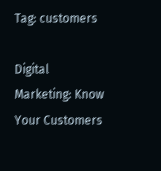Tag: customers

Digital Marketing: Know Your Customers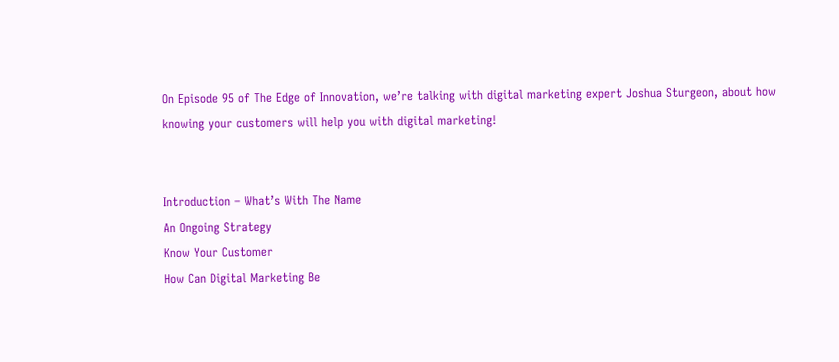On Episode 95 of The Edge of Innovation, we’re talking with digital marketing expert Joshua Sturgeon, about how knowing your customers will help you with digital marketing!


Introduction – What’s With The Name
An Ongoing Strategy
Know Your Customer
How Can Digital Marketing Be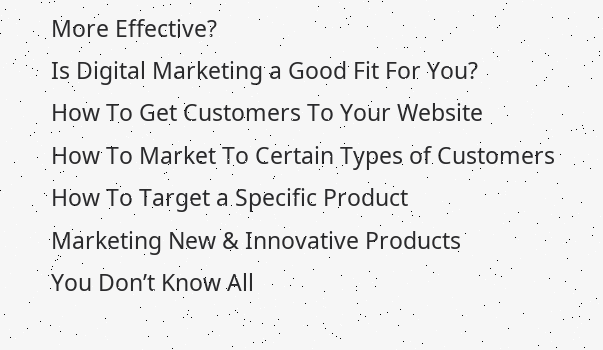More Effective?
Is Digital Marketing a Good Fit For You?
How To Get Customers To Your Website
How To Market To Certain Types of Customers
How To Target a Specific Product
Marketing New & Innovative Products
You Don’t Know All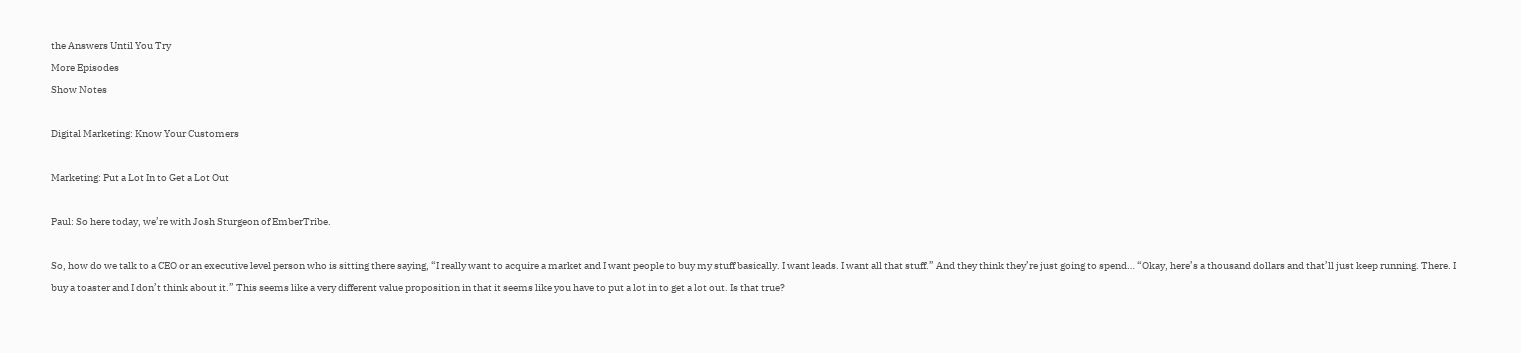the Answers Until You Try
More Episodes
Show Notes

Digital Marketing: Know Your Customers

Marketing: Put a Lot In to Get a Lot Out

Paul: So here today, we’re with Josh Sturgeon of EmberTribe.

So, how do we talk to a CEO or an executive level person who is sitting there saying, “I really want to acquire a market and I want people to buy my stuff basically. I want leads. I want all that stuff.” And they think they’re just going to spend… “Okay, here’s a thousand dollars and that’ll just keep running. There. I buy a toaster and I don’t think about it.” This seems like a very different value proposition in that it seems like you have to put a lot in to get a lot out. Is that true?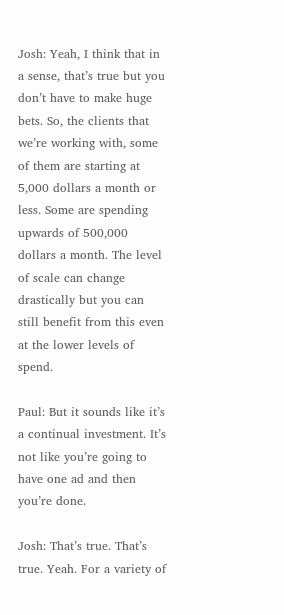Josh: Yeah, I think that in a sense, that’s true but you don’t have to make huge bets. So, the clients that we’re working with, some of them are starting at 5,000 dollars a month or less. Some are spending upwards of 500,000 dollars a month. The level of scale can change drastically but you can still benefit from this even at the lower levels of spend.

Paul: But it sounds like it’s a continual investment. It’s not like you’re going to have one ad and then you’re done.

Josh: That’s true. That’s true. Yeah. For a variety of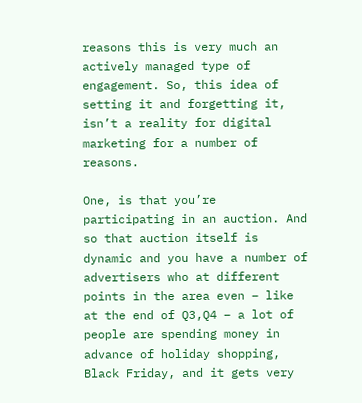reasons this is very much an actively managed type of engagement. So, this idea of setting it and forgetting it, isn’t a reality for digital marketing for a number of reasons.

One, is that you’re participating in an auction. And so that auction itself is dynamic and you have a number of advertisers who at different points in the area even – like at the end of Q3,Q4 – a lot of people are spending money in advance of holiday shopping, Black Friday, and it gets very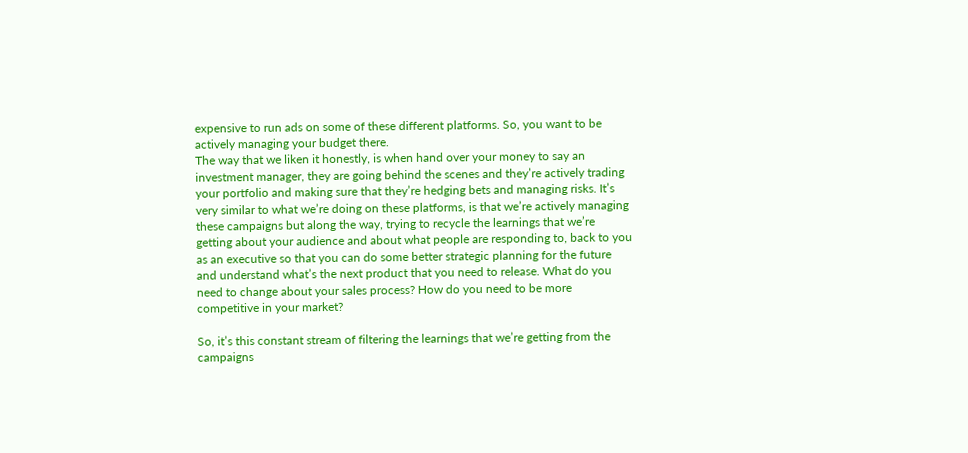expensive to run ads on some of these different platforms. So, you want to be actively managing your budget there.
The way that we liken it honestly, is when hand over your money to say an investment manager, they are going behind the scenes and they’re actively trading your portfolio and making sure that they’re hedging bets and managing risks. It’s very similar to what we’re doing on these platforms, is that we’re actively managing these campaigns but along the way, trying to recycle the learnings that we’re getting about your audience and about what people are responding to, back to you as an executive so that you can do some better strategic planning for the future and understand what’s the next product that you need to release. What do you need to change about your sales process? How do you need to be more competitive in your market?

So, it’s this constant stream of filtering the learnings that we’re getting from the campaigns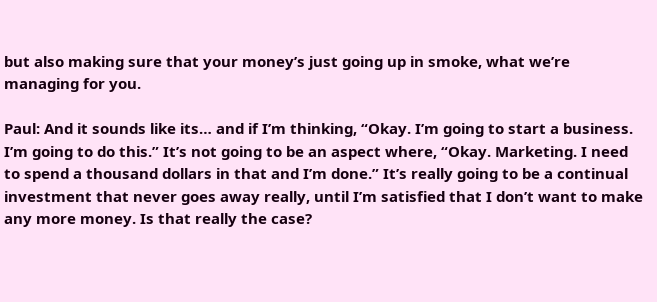but also making sure that your money’s just going up in smoke, what we’re managing for you.

Paul: And it sounds like its… and if I’m thinking, “Okay. I’m going to start a business. I’m going to do this.” It’s not going to be an aspect where, “Okay. Marketing. I need to spend a thousand dollars in that and I’m done.” It’s really going to be a continual investment that never goes away really, until I’m satisfied that I don’t want to make any more money. Is that really the case?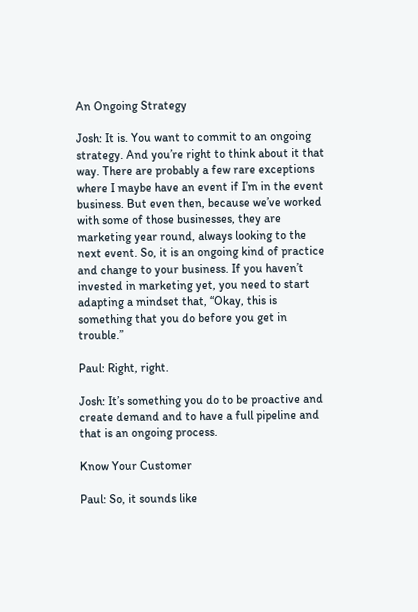An Ongoing Strategy

Josh: It is. You want to commit to an ongoing strategy. And you’re right to think about it that way. There are probably a few rare exceptions where I maybe have an event if I’m in the event business. But even then, because we’ve worked with some of those businesses, they are marketing year round, always looking to the next event. So, it is an ongoing kind of practice and change to your business. If you haven’t invested in marketing yet, you need to start adapting a mindset that, “Okay, this is something that you do before you get in trouble.”

Paul: Right, right.

Josh: It’s something you do to be proactive and create demand and to have a full pipeline and that is an ongoing process.

Know Your Customer

Paul: So, it sounds like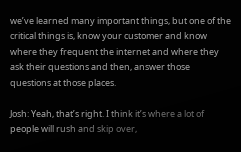we’ve learned many important things, but one of the critical things is, know your customer and know where they frequent the internet and where they ask their questions and then, answer those questions at those places.

Josh: Yeah, that’s right. I think it’s where a lot of people will rush and skip over,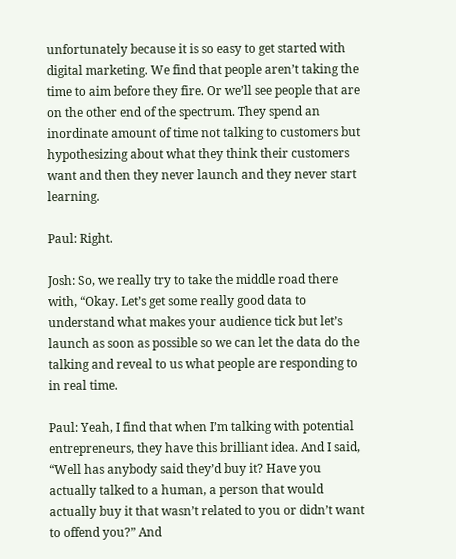unfortunately because it is so easy to get started with digital marketing. We find that people aren’t taking the time to aim before they fire. Or we’ll see people that are on the other end of the spectrum. They spend an inordinate amount of time not talking to customers but hypothesizing about what they think their customers want and then they never launch and they never start learning.

Paul: Right.

Josh: So, we really try to take the middle road there with, “Okay. Let’s get some really good data to understand what makes your audience tick but let’s launch as soon as possible so we can let the data do the talking and reveal to us what people are responding to in real time.

Paul: Yeah, I find that when I’m talking with potential entrepreneurs, they have this brilliant idea. And I said, “Well has anybody said they’d buy it? Have you actually talked to a human, a person that would actually buy it that wasn’t related to you or didn’t want to offend you?” And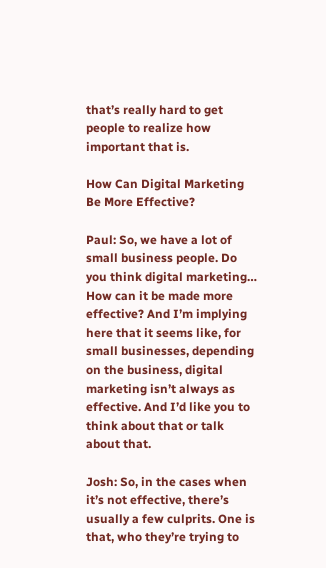that’s really hard to get people to realize how important that is.

How Can Digital Marketing Be More Effective?

Paul: So, we have a lot of small business people. Do you think digital marketing… How can it be made more effective? And I’m implying here that it seems like, for small businesses, depending on the business, digital marketing isn’t always as effective. And I’d like you to think about that or talk about that.

Josh: So, in the cases when it’s not effective, there’s usually a few culprits. One is that, who they’re trying to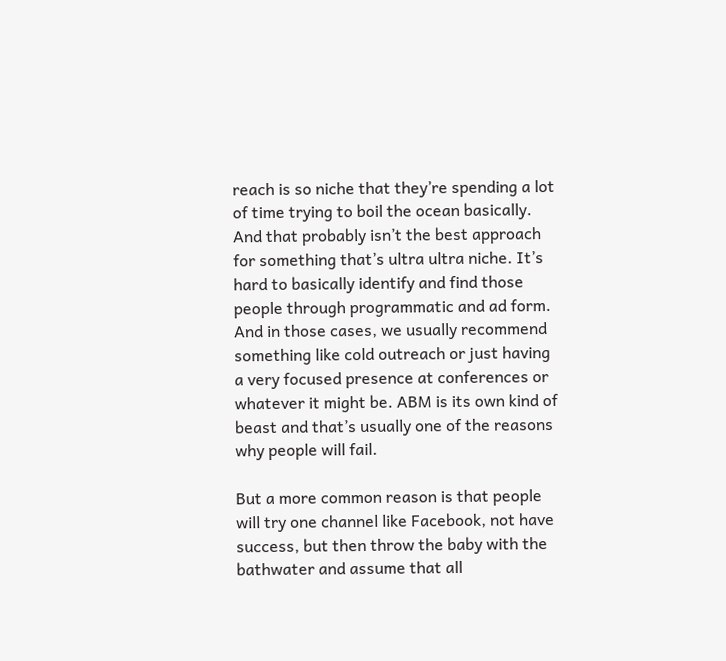reach is so niche that they’re spending a lot of time trying to boil the ocean basically. And that probably isn’t the best approach for something that’s ultra ultra niche. It’s hard to basically identify and find those people through programmatic and ad form. And in those cases, we usually recommend something like cold outreach or just having a very focused presence at conferences or whatever it might be. ABM is its own kind of beast and that’s usually one of the reasons why people will fail.

But a more common reason is that people will try one channel like Facebook, not have success, but then throw the baby with the bathwater and assume that all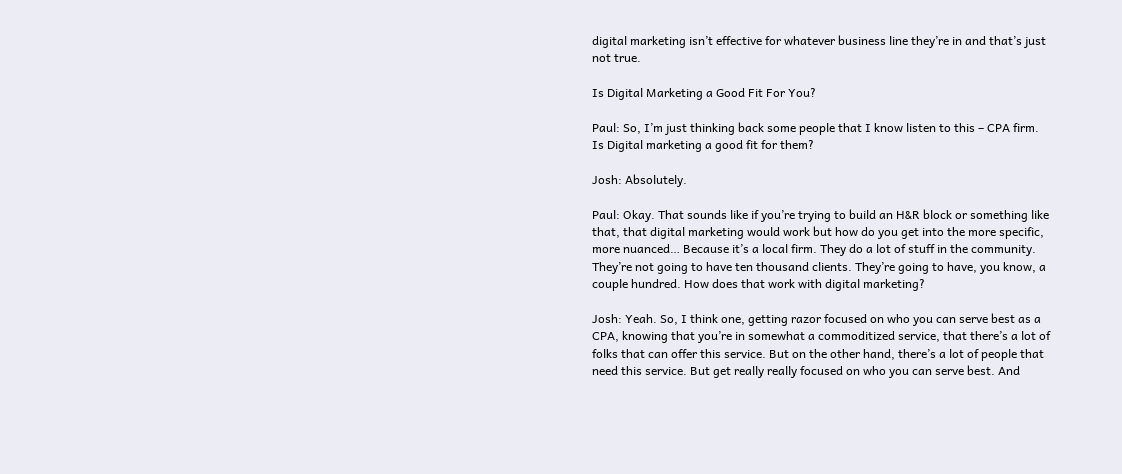digital marketing isn’t effective for whatever business line they’re in and that’s just not true.

Is Digital Marketing a Good Fit For You?

Paul: So, I’m just thinking back some people that I know listen to this – CPA firm. Is Digital marketing a good fit for them?

Josh: Absolutely.

Paul: Okay. That sounds like if you’re trying to build an H&R block or something like that, that digital marketing would work but how do you get into the more specific, more nuanced… Because it’s a local firm. They do a lot of stuff in the community. They’re not going to have ten thousand clients. They’re going to have, you know, a couple hundred. How does that work with digital marketing?

Josh: Yeah. So, I think one, getting razor focused on who you can serve best as a CPA, knowing that you’re in somewhat a commoditized service, that there’s a lot of folks that can offer this service. But on the other hand, there’s a lot of people that need this service. But get really really focused on who you can serve best. And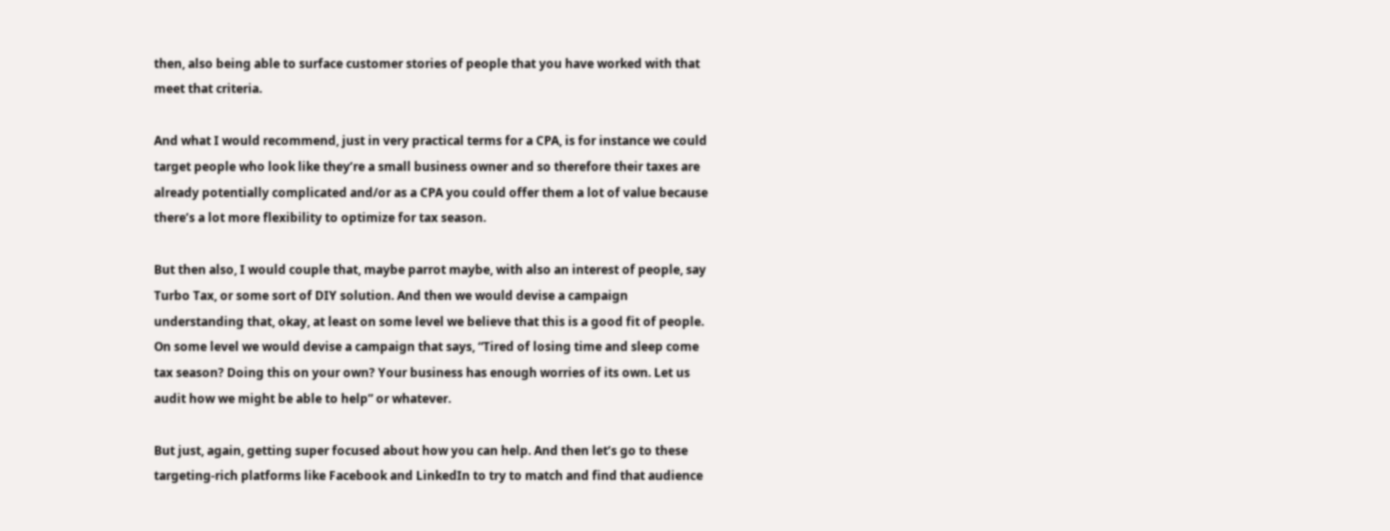then, also being able to surface customer stories of people that you have worked with that meet that criteria.

And what I would recommend, just in very practical terms for a CPA, is for instance we could target people who look like they’re a small business owner and so therefore their taxes are already potentially complicated and/or as a CPA you could offer them a lot of value because there’s a lot more flexibility to optimize for tax season.

But then also, I would couple that, maybe parrot maybe, with also an interest of people, say Turbo Tax, or some sort of DIY solution. And then we would devise a campaign understanding that, okay, at least on some level we believe that this is a good fit of people. On some level we would devise a campaign that says, “Tired of losing time and sleep come tax season? Doing this on your own? Your business has enough worries of its own. Let us audit how we might be able to help” or whatever.

But just, again, getting super focused about how you can help. And then let’s go to these targeting-rich platforms like Facebook and LinkedIn to try to match and find that audience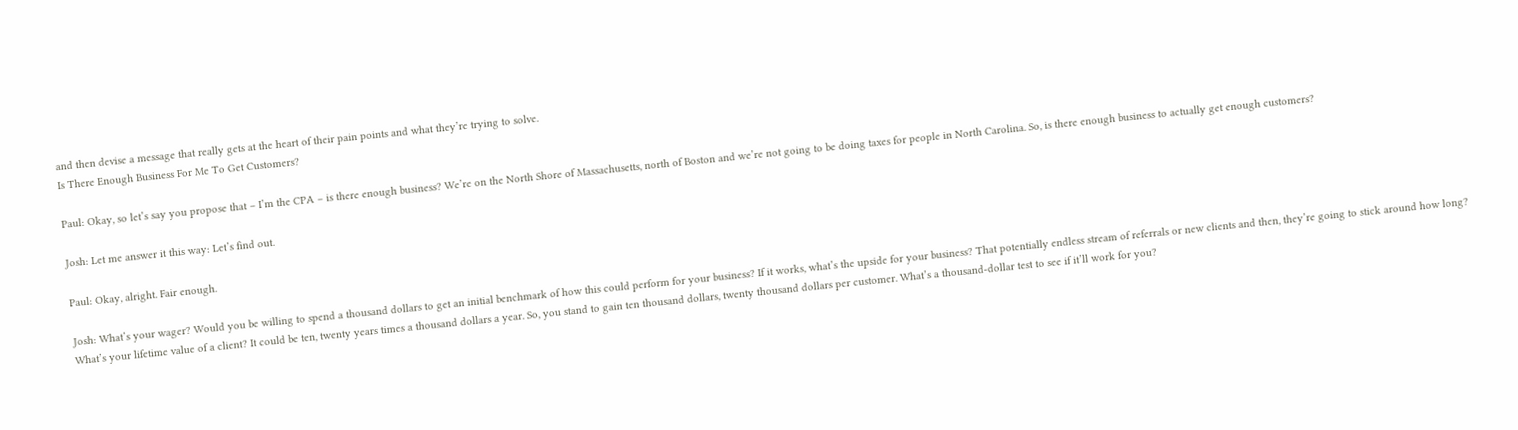and then devise a message that really gets at the heart of their pain points and what they’re trying to solve.
Is There Enough Business For Me To Get Customers?

Paul: Okay, so let’s say you propose that – I’m the CPA – is there enough business? We’re on the North Shore of Massachusetts, north of Boston and we’re not going to be doing taxes for people in North Carolina. So, is there enough business to actually get enough customers?

Josh: Let me answer it this way: Let’s find out.

Paul: Okay, alright. Fair enough.

Josh: What’s your wager? Would you be willing to spend a thousand dollars to get an initial benchmark of how this could perform for your business? If it works, what’s the upside for your business? That potentially endless stream of referrals or new clients and then, they’re going to stick around how long? What’s your lifetime value of a client? It could be ten, twenty years times a thousand dollars a year. So, you stand to gain ten thousand dollars, twenty thousand dollars per customer. What’s a thousand-dollar test to see if it’ll work for you?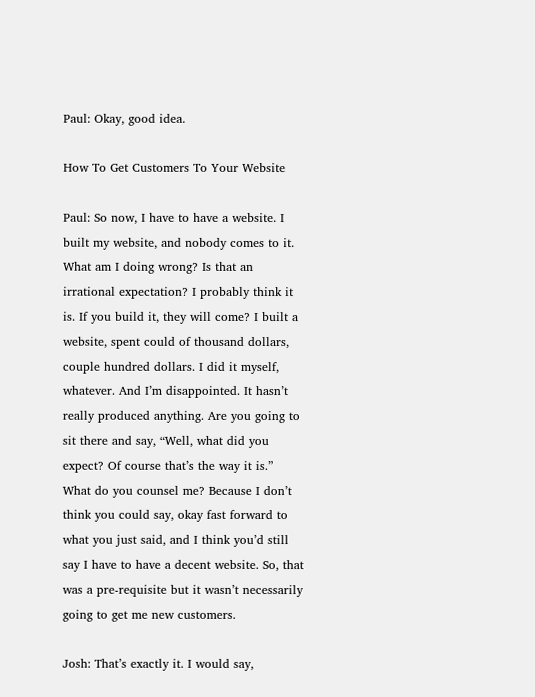Paul: Okay, good idea.

How To Get Customers To Your Website

Paul: So now, I have to have a website. I built my website, and nobody comes to it. What am I doing wrong? Is that an irrational expectation? I probably think it is. If you build it, they will come? I built a website, spent could of thousand dollars, couple hundred dollars. I did it myself, whatever. And I’m disappointed. It hasn’t really produced anything. Are you going to sit there and say, “Well, what did you expect? Of course that’s the way it is.” What do you counsel me? Because I don’t think you could say, okay fast forward to what you just said, and I think you’d still say I have to have a decent website. So, that was a pre-requisite but it wasn’t necessarily going to get me new customers.

Josh: That’s exactly it. I would say,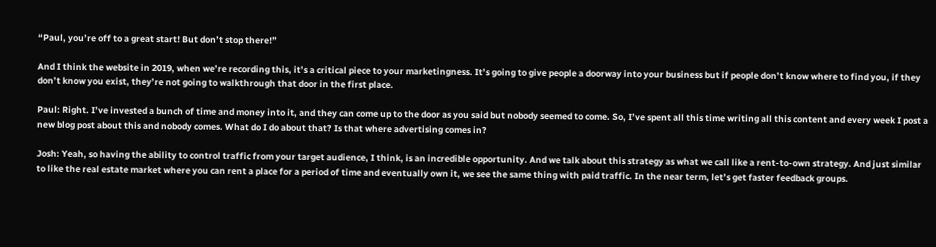“Paul, you’re off to a great start! But don’t stop there!”

And I think the website in 2019, when we’re recording this, it’s a critical piece to your marketingness. It’s going to give people a doorway into your business but if people don’t know where to find you, if they don’t know you exist, they’re not going to walkthrough that door in the first place.

Paul: Right. I’ve invested a bunch of time and money into it, and they can come up to the door as you said but nobody seemed to come. So, I’ve spent all this time writing all this content and every week I post a new blog post about this and nobody comes. What do I do about that? Is that where advertising comes in?

Josh: Yeah, so having the ability to control traffic from your target audience, I think, is an incredible opportunity. And we talk about this strategy as what we call like a rent-to-own strategy. And just similar to like the real estate market where you can rent a place for a period of time and eventually own it, we see the same thing with paid traffic. In the near term, let’s get faster feedback groups.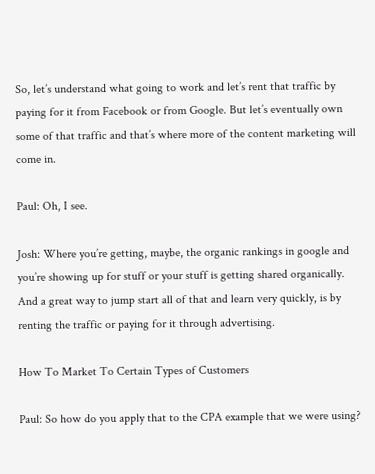So, let’s understand what going to work and let’s rent that traffic by paying for it from Facebook or from Google. But let’s eventually own some of that traffic and that’s where more of the content marketing will come in.

Paul: Oh, I see.

Josh: Where you’re getting, maybe, the organic rankings in google and you’re showing up for stuff or your stuff is getting shared organically. And a great way to jump start all of that and learn very quickly, is by renting the traffic or paying for it through advertising.

How To Market To Certain Types of Customers

Paul: So how do you apply that to the CPA example that we were using?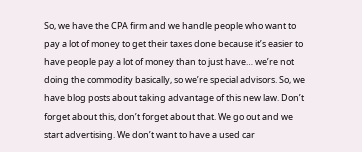So, we have the CPA firm and we handle people who want to pay a lot of money to get their taxes done because it’s easier to have people pay a lot of money than to just have… we’re not doing the commodity basically, so we’re special advisors. So, we have blog posts about taking advantage of this new law. Don’t forget about this, don’t forget about that. We go out and we start advertising. We don’t want to have a used car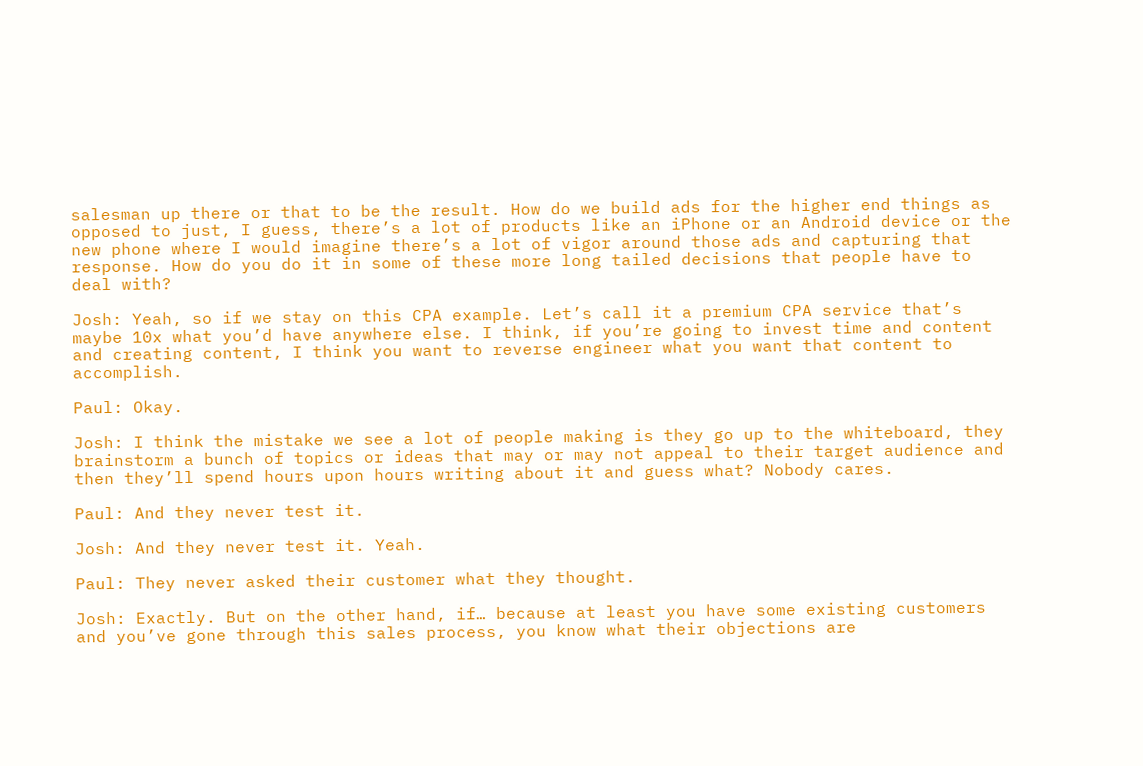salesman up there or that to be the result. How do we build ads for the higher end things as opposed to just, I guess, there’s a lot of products like an iPhone or an Android device or the new phone where I would imagine there’s a lot of vigor around those ads and capturing that response. How do you do it in some of these more long tailed decisions that people have to deal with?

Josh: Yeah, so if we stay on this CPA example. Let’s call it a premium CPA service that’s maybe 10x what you’d have anywhere else. I think, if you’re going to invest time and content and creating content, I think you want to reverse engineer what you want that content to accomplish.

Paul: Okay.

Josh: I think the mistake we see a lot of people making is they go up to the whiteboard, they brainstorm a bunch of topics or ideas that may or may not appeal to their target audience and then they’ll spend hours upon hours writing about it and guess what? Nobody cares.

Paul: And they never test it.

Josh: And they never test it. Yeah.

Paul: They never asked their customer what they thought.

Josh: Exactly. But on the other hand, if… because at least you have some existing customers and you’ve gone through this sales process, you know what their objections are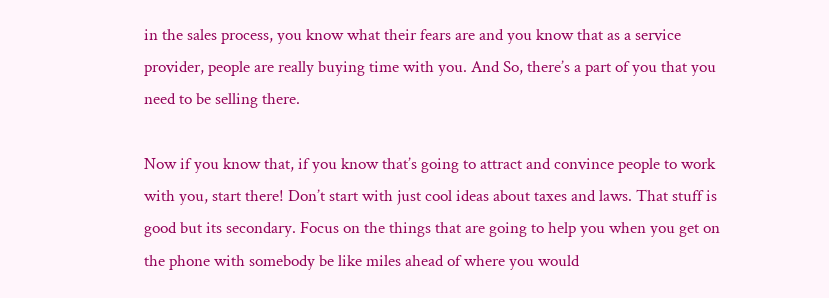in the sales process, you know what their fears are and you know that as a service provider, people are really buying time with you. And So, there’s a part of you that you need to be selling there.

Now if you know that, if you know that’s going to attract and convince people to work with you, start there! Don’t start with just cool ideas about taxes and laws. That stuff is good but its secondary. Focus on the things that are going to help you when you get on the phone with somebody be like miles ahead of where you would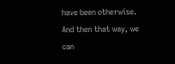have been otherwise. And then that way, we can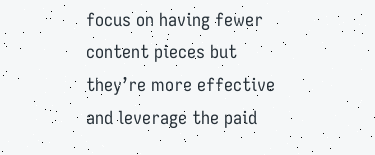focus on having fewer content pieces but they’re more effective and leverage the paid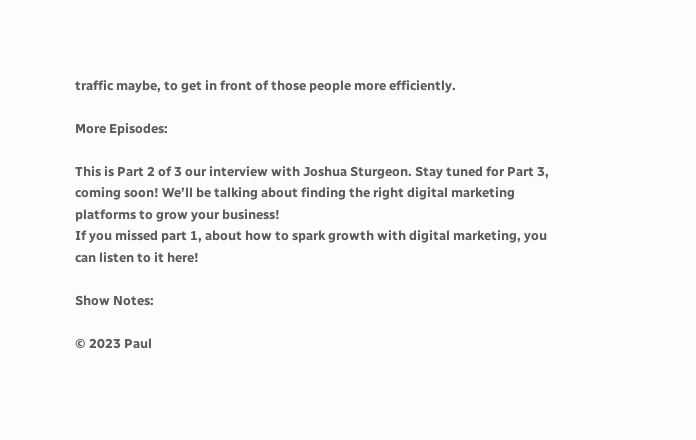traffic maybe, to get in front of those people more efficiently.

More Episodes:

This is Part 2 of 3 our interview with Joshua Sturgeon. Stay tuned for Part 3, coming soon! We’ll be talking about finding the right digital marketing platforms to grow your business!
If you missed part 1, about how to spark growth with digital marketing, you can listen to it here!

Show Notes:

© 2023 Paul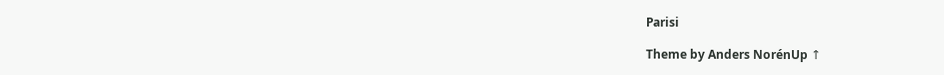Parisi

Theme by Anders NorénUp ↑